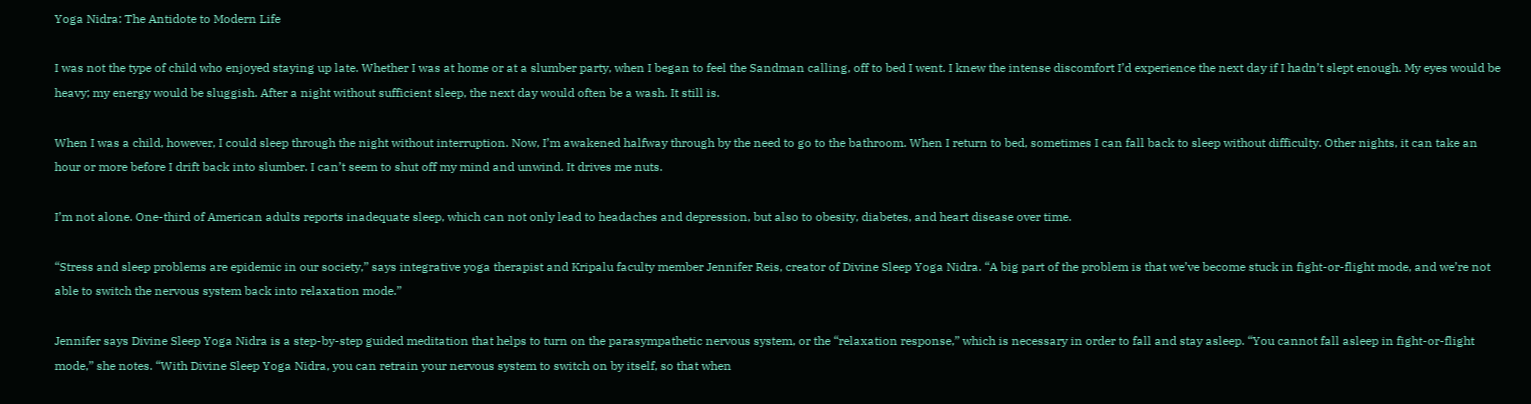Yoga Nidra: The Antidote to Modern Life

I was not the type of child who enjoyed staying up late. Whether I was at home or at a slumber party, when I began to feel the Sandman calling, off to bed I went. I knew the intense discomfort I’d experience the next day if I hadn’t slept enough. My eyes would be heavy; my energy would be sluggish. After a night without sufficient sleep, the next day would often be a wash. It still is.

When I was a child, however, I could sleep through the night without interruption. Now, I’m awakened halfway through by the need to go to the bathroom. When I return to bed, sometimes I can fall back to sleep without difficulty. Other nights, it can take an hour or more before I drift back into slumber. I can’t seem to shut off my mind and unwind. It drives me nuts.

I’m not alone. One-third of American adults reports inadequate sleep, which can not only lead to headaches and depression, but also to obesity, diabetes, and heart disease over time.

“Stress and sleep problems are epidemic in our society,” says integrative yoga therapist and Kripalu faculty member Jennifer Reis, creator of Divine Sleep Yoga Nidra. “A big part of the problem is that we’ve become stuck in fight-or-flight mode, and we’re not able to switch the nervous system back into relaxation mode.”

Jennifer says Divine Sleep Yoga Nidra is a step-by-step guided meditation that helps to turn on the parasympathetic nervous system, or the “relaxation response,” which is necessary in order to fall and stay asleep. “You cannot fall asleep in fight-or-flight mode,” she notes. “With Divine Sleep Yoga Nidra, you can retrain your nervous system to switch on by itself, so that when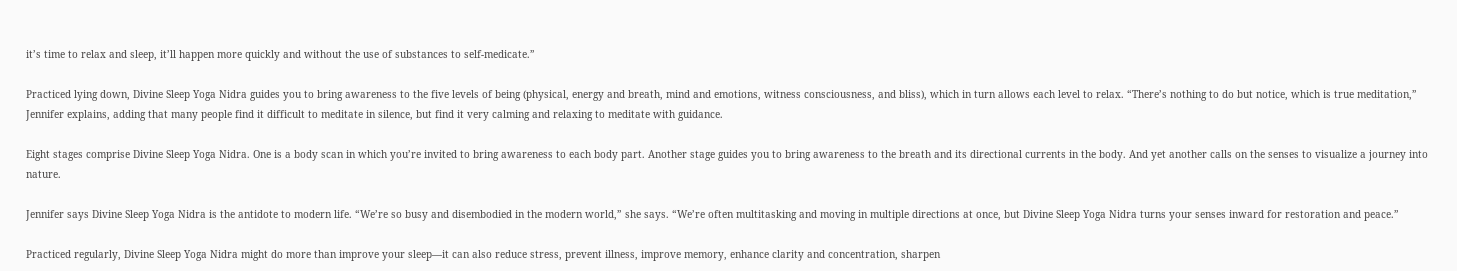it’s time to relax and sleep, it’ll happen more quickly and without the use of substances to self-medicate.”

Practiced lying down, Divine Sleep Yoga Nidra guides you to bring awareness to the five levels of being (physical, energy and breath, mind and emotions, witness consciousness, and bliss), which in turn allows each level to relax. “There’s nothing to do but notice, which is true meditation,” Jennifer explains, adding that many people find it difficult to meditate in silence, but find it very calming and relaxing to meditate with guidance.

Eight stages comprise Divine Sleep Yoga Nidra. One is a body scan in which you’re invited to bring awareness to each body part. Another stage guides you to bring awareness to the breath and its directional currents in the body. And yet another calls on the senses to visualize a journey into nature.

Jennifer says Divine Sleep Yoga Nidra is the antidote to modern life. “We’re so busy and disembodied in the modern world,” she says. “We’re often multitasking and moving in multiple directions at once, but Divine Sleep Yoga Nidra turns your senses inward for restoration and peace.”

Practiced regularly, Divine Sleep Yoga Nidra might do more than improve your sleep—it can also reduce stress, prevent illness, improve memory, enhance clarity and concentration, sharpen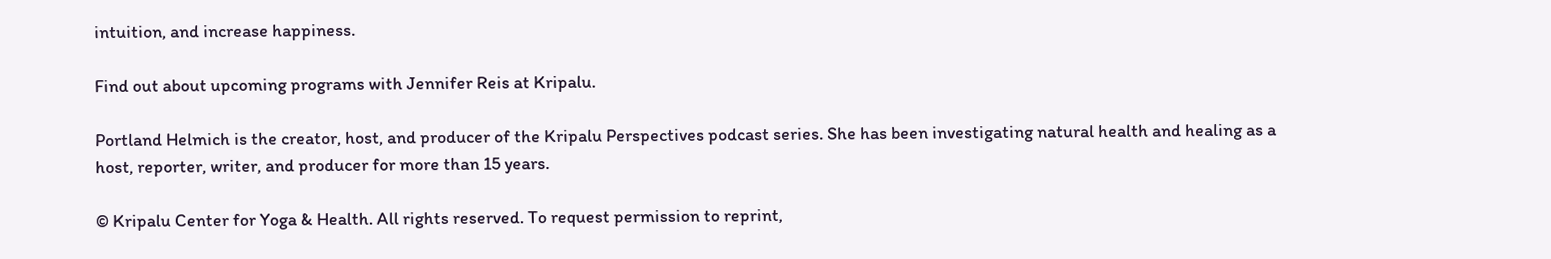intuition, and increase happiness.

Find out about upcoming programs with Jennifer Reis at Kripalu.

Portland Helmich is the creator, host, and producer of the Kripalu Perspectives podcast series. She has been investigating natural health and healing as a host, reporter, writer, and producer for more than 15 years.

© Kripalu Center for Yoga & Health. All rights reserved. To request permission to reprint,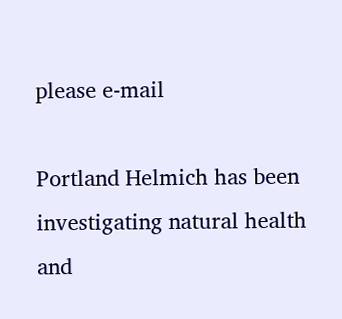please e-mail

Portland Helmich has been investigating natural health and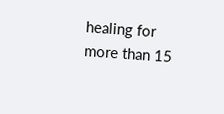healing for more than 15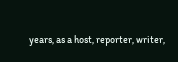years, as a host, reporter, writer,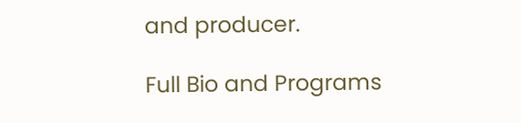and producer.

Full Bio and Programs